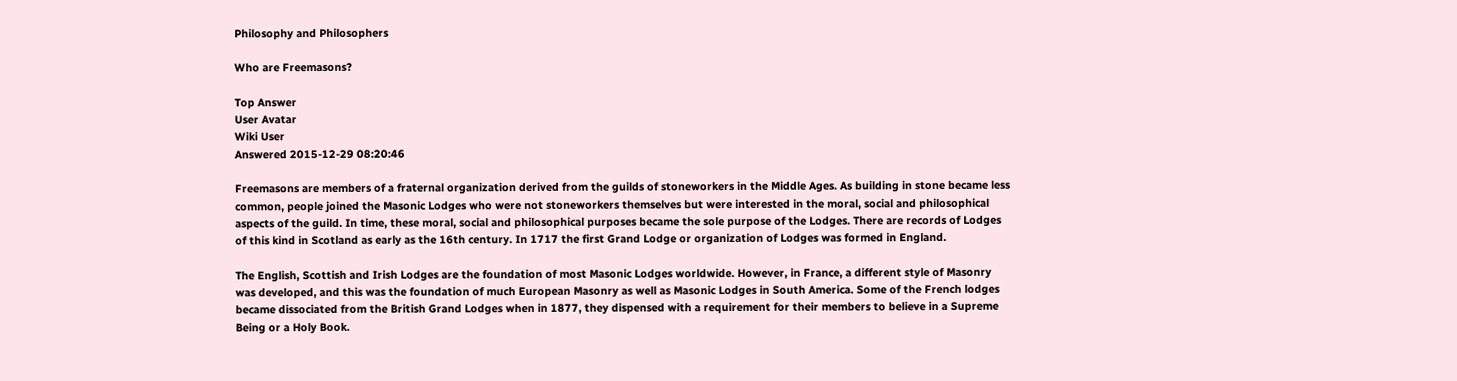Philosophy and Philosophers

Who are Freemasons?

Top Answer
User Avatar
Wiki User
Answered 2015-12-29 08:20:46

Freemasons are members of a fraternal organization derived from the guilds of stoneworkers in the Middle Ages. As building in stone became less common, people joined the Masonic Lodges who were not stoneworkers themselves but were interested in the moral, social and philosophical aspects of the guild. In time, these moral, social and philosophical purposes became the sole purpose of the Lodges. There are records of Lodges of this kind in Scotland as early as the 16th century. In 1717 the first Grand Lodge or organization of Lodges was formed in England.

The English, Scottish and Irish Lodges are the foundation of most Masonic Lodges worldwide. However, in France, a different style of Masonry was developed, and this was the foundation of much European Masonry as well as Masonic Lodges in South America. Some of the French lodges became dissociated from the British Grand Lodges when in 1877, they dispensed with a requirement for their members to believe in a Supreme Being or a Holy Book.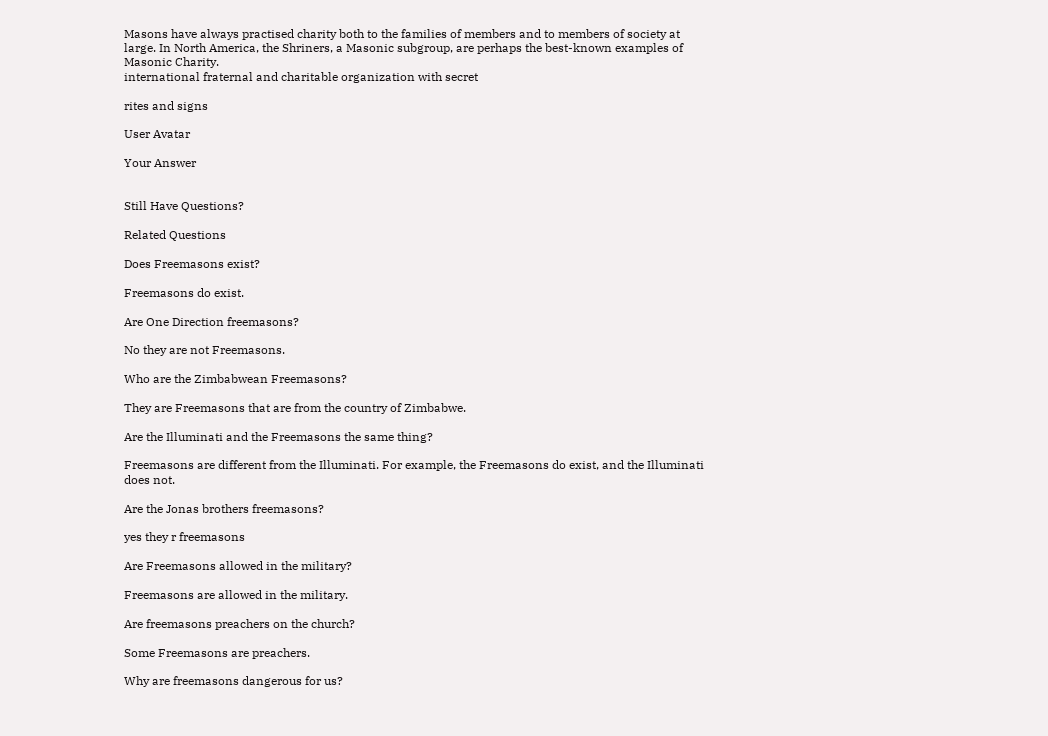Masons have always practised charity both to the families of members and to members of society at large. In North America, the Shriners, a Masonic subgroup, are perhaps the best-known examples of Masonic Charity.
international fraternal and charitable organization with secret

rites and signs

User Avatar

Your Answer


Still Have Questions?

Related Questions

Does Freemasons exist?

Freemasons do exist.

Are One Direction freemasons?

No they are not Freemasons.

Who are the Zimbabwean Freemasons?

They are Freemasons that are from the country of Zimbabwe.

Are the Illuminati and the Freemasons the same thing?

Freemasons are different from the Illuminati. For example, the Freemasons do exist, and the Illuminati does not.

Are the Jonas brothers freemasons?

yes they r freemasons

Are Freemasons allowed in the military?

Freemasons are allowed in the military.

Are freemasons preachers on the church?

Some Freemasons are preachers.

Why are freemasons dangerous for us?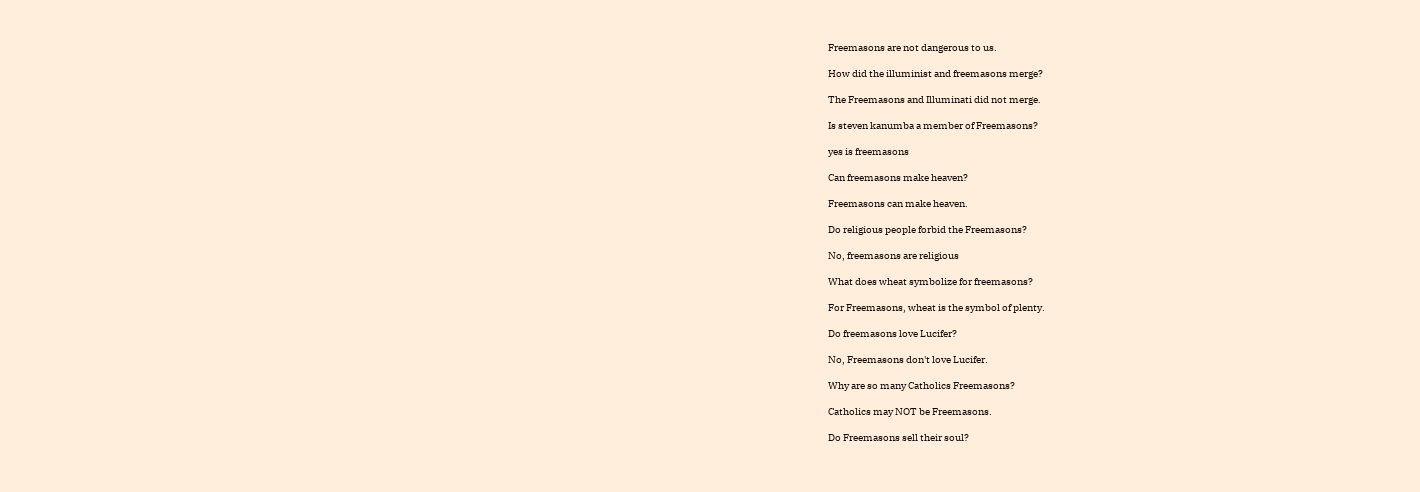Freemasons are not dangerous to us.

How did the illuminist and freemasons merge?

The Freemasons and Illuminati did not merge.

Is steven kanumba a member of Freemasons?

yes is freemasons

Can freemasons make heaven?

Freemasons can make heaven.

Do religious people forbid the Freemasons?

No, freemasons are religious

What does wheat symbolize for freemasons?

For Freemasons, wheat is the symbol of plenty.

Do freemasons love Lucifer?

No, Freemasons don't love Lucifer.

Why are so many Catholics Freemasons?

Catholics may NOT be Freemasons.

Do Freemasons sell their soul?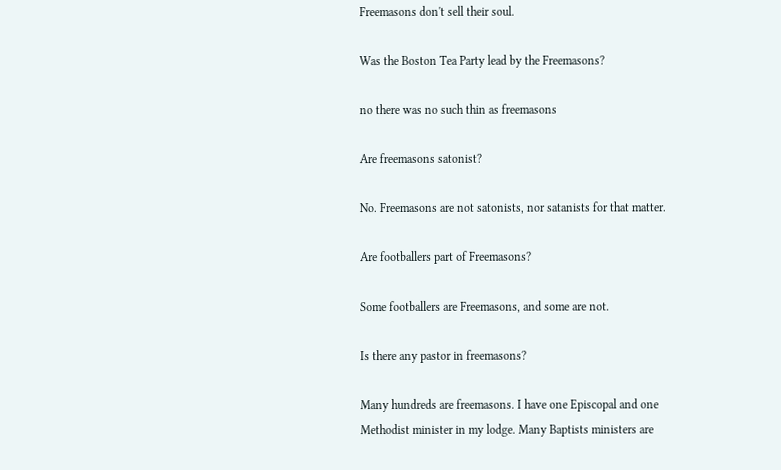Freemasons don't sell their soul.

Was the Boston Tea Party lead by the Freemasons?

no there was no such thin as freemasons

Are freemasons satonist?

No. Freemasons are not satonists, nor satanists for that matter.

Are footballers part of Freemasons?

Some footballers are Freemasons, and some are not.

Is there any pastor in freemasons?

Many hundreds are freemasons. I have one Episcopal and one Methodist minister in my lodge. Many Baptists ministers are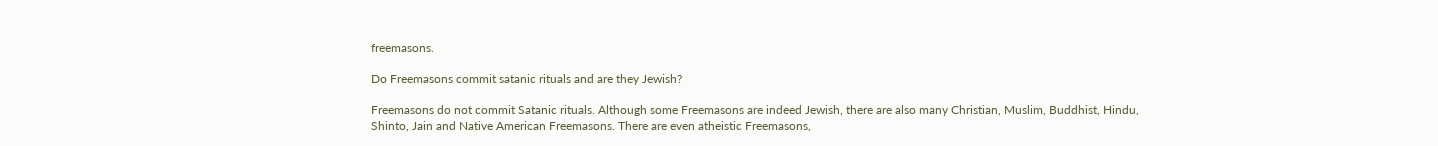freemasons.

Do Freemasons commit satanic rituals and are they Jewish?

Freemasons do not commit Satanic rituals. Although some Freemasons are indeed Jewish, there are also many Christian, Muslim, Buddhist, Hindu, Shinto, Jain and Native American Freemasons. There are even atheistic Freemasons,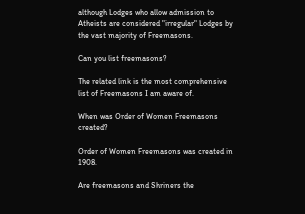although Lodges who allow admission to Atheists are considered "irregular" Lodges by the vast majority of Freemasons.

Can you list freemasons?

The related link is the most comprehensive list of Freemasons I am aware of.

When was Order of Women Freemasons created?

Order of Women Freemasons was created in 1908.

Are freemasons and Shriners the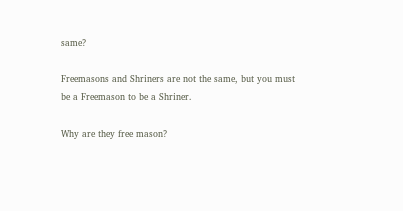same?

Freemasons and Shriners are not the same, but you must be a Freemason to be a Shriner.

Why are they free mason?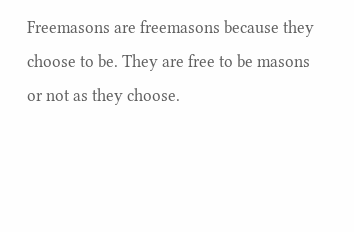Freemasons are freemasons because they choose to be. They are free to be masons or not as they choose.